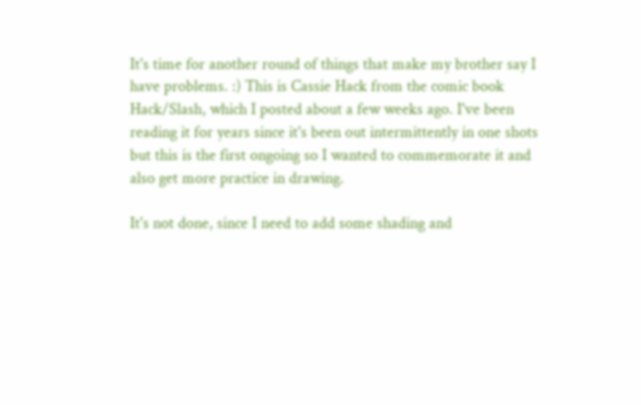It's time for another round of things that make my brother say I have problems. :) This is Cassie Hack from the comic book Hack/Slash, which I posted about a few weeks ago. I've been reading it for years since it's been out intermittently in one shots but this is the first ongoing so I wanted to commemorate it and also get more practice in drawing.

It's not done, since I need to add some shading and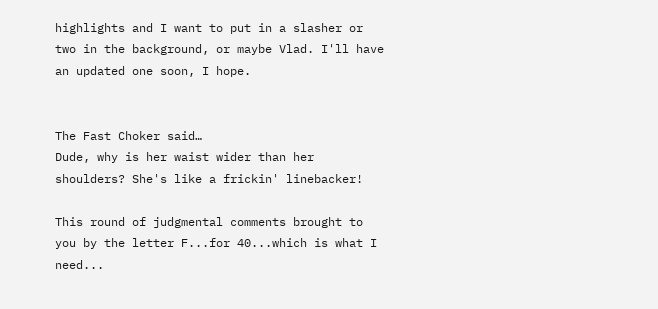highlights and I want to put in a slasher or two in the background, or maybe Vlad. I'll have an updated one soon, I hope.


The Fast Choker said…
Dude, why is her waist wider than her shoulders? She's like a frickin' linebacker!

This round of judgmental comments brought to you by the letter F...for 40...which is what I need...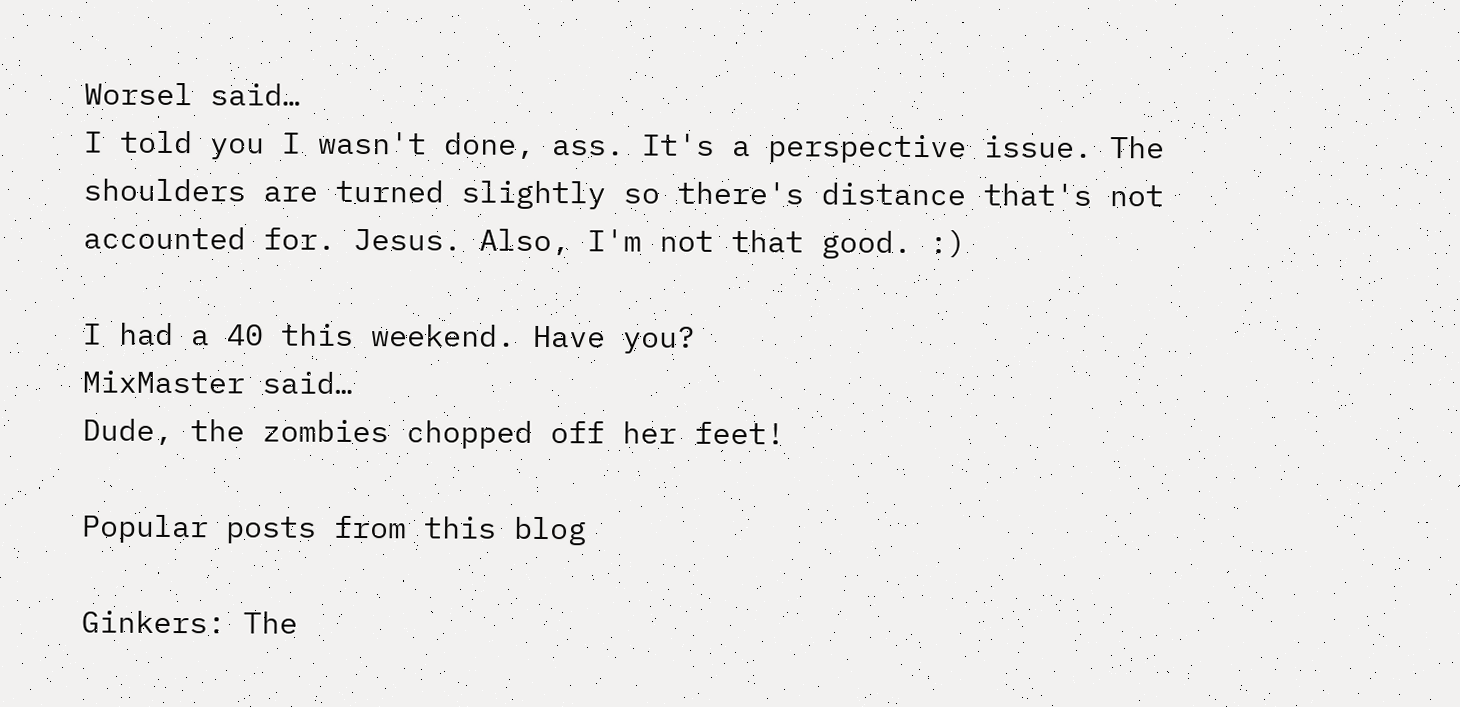Worsel said…
I told you I wasn't done, ass. It's a perspective issue. The shoulders are turned slightly so there's distance that's not accounted for. Jesus. Also, I'm not that good. :)

I had a 40 this weekend. Have you?
MixMaster said…
Dude, the zombies chopped off her feet!

Popular posts from this blog

Ginkers: The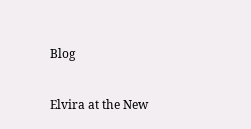Blog

Elvira at the New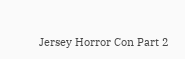Jersey Horror Con Part 2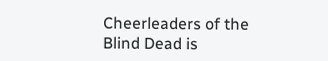Cheerleaders of the Blind Dead is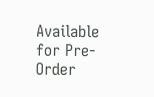Available for Pre-Order